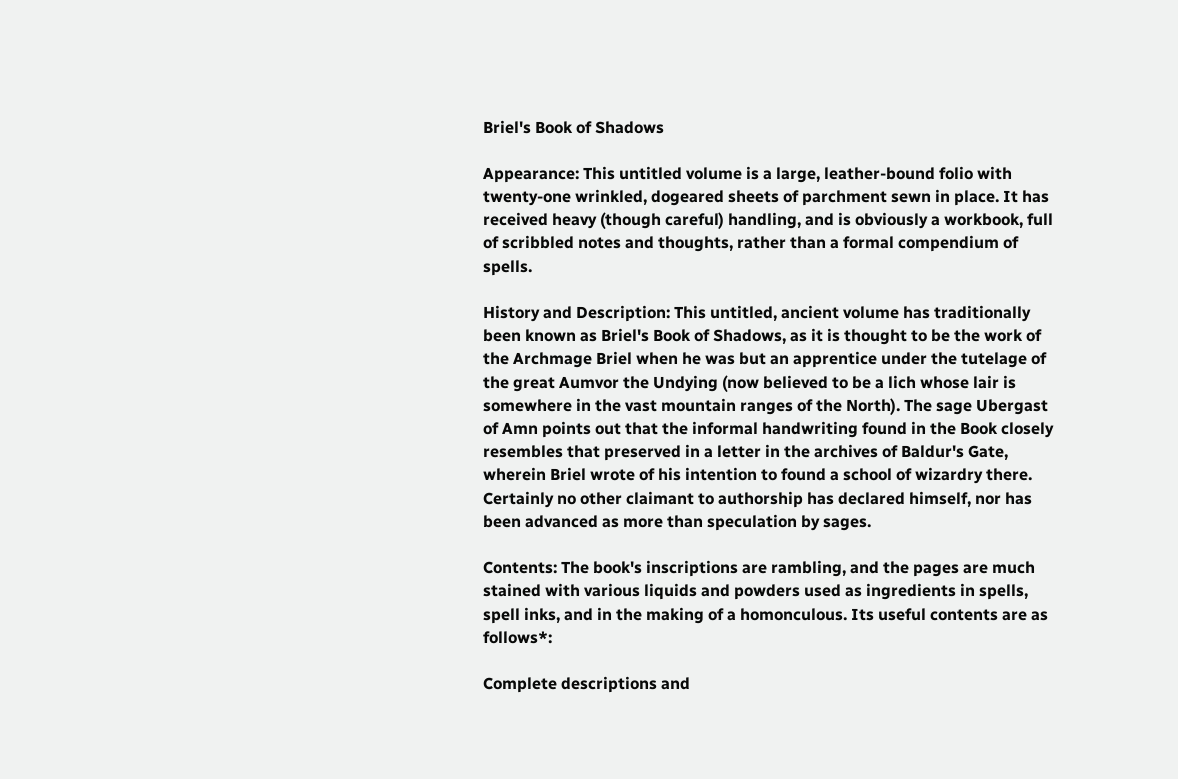Briel's Book of Shadows

Appearance: This untitled volume is a large, leather-bound folio with twenty-one wrinkled, dogeared sheets of parchment sewn in place. It has received heavy (though careful) handling, and is obviously a workbook, full of scribbled notes and thoughts, rather than a formal compendium of spells.

History and Description: This untitled, ancient volume has traditionally been known as Briel's Book of Shadows, as it is thought to be the work of the Archmage Briel when he was but an apprentice under the tutelage of the great Aumvor the Undying (now believed to be a lich whose lair is somewhere in the vast mountain ranges of the North). The sage Ubergast of Amn points out that the informal handwriting found in the Book closely resembles that preserved in a letter in the archives of Baldur's Gate, wherein Briel wrote of his intention to found a school of wizardry there. Certainly no other claimant to authorship has declared himself, nor has been advanced as more than speculation by sages.

Contents: The book's inscriptions are rambling, and the pages are much stained with various liquids and powders used as ingredients in spells, spell inks, and in the making of a homonculous. Its useful contents are as follows*:

Complete descriptions and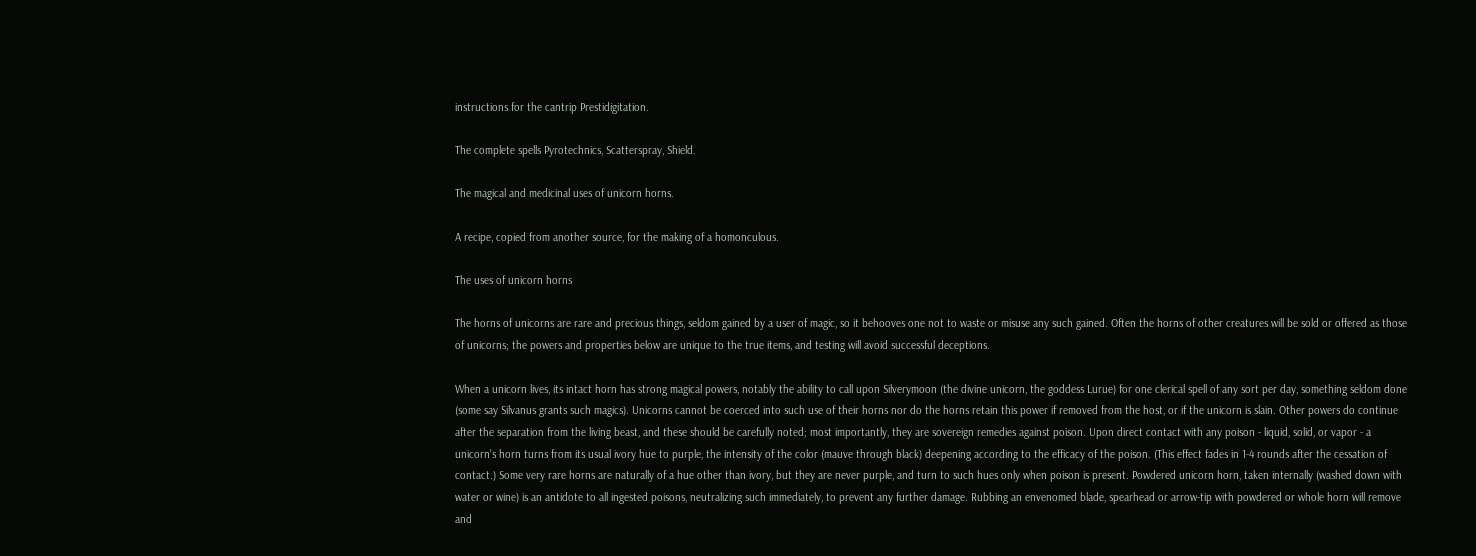instructions for the cantrip Prestidigitation.

The complete spells Pyrotechnics, Scatterspray, Shield.

The magical and medicinal uses of unicorn horns.

A recipe, copied from another source, for the making of a homonculous.

The uses of unicorn horns

The horns of unicorns are rare and precious things, seldom gained by a user of magic, so it behooves one not to waste or misuse any such gained. Often the horns of other creatures will be sold or offered as those of unicorns; the powers and properties below are unique to the true items, and testing will avoid successful deceptions.

When a unicorn lives, its intact horn has strong magical powers, notably the ability to call upon Silverymoon (the divine unicorn, the goddess Lurue) for one clerical spell of any sort per day, something seldom done (some say Silvanus grants such magics). Unicorns cannot be coerced into such use of their horns nor do the horns retain this power if removed from the host, or if the unicorn is slain. Other powers do continue after the separation from the living beast, and these should be carefully noted; most importantly, they are sovereign remedies against poison. Upon direct contact with any poison - liquid, solid, or vapor - a unicorn's horn turns from its usual ivory hue to purple, the intensity of the color (mauve through black) deepening according to the efficacy of the poison. (This effect fades in 1-4 rounds after the cessation of contact.) Some very rare horns are naturally of a hue other than ivory, but they are never purple, and turn to such hues only when poison is present. Powdered unicorn horn, taken internally (washed down with water or wine) is an antidote to all ingested poisons, neutralizing such immediately, to prevent any further damage. Rubbing an envenomed blade, spearhead or arrow-tip with powdered or whole horn will remove and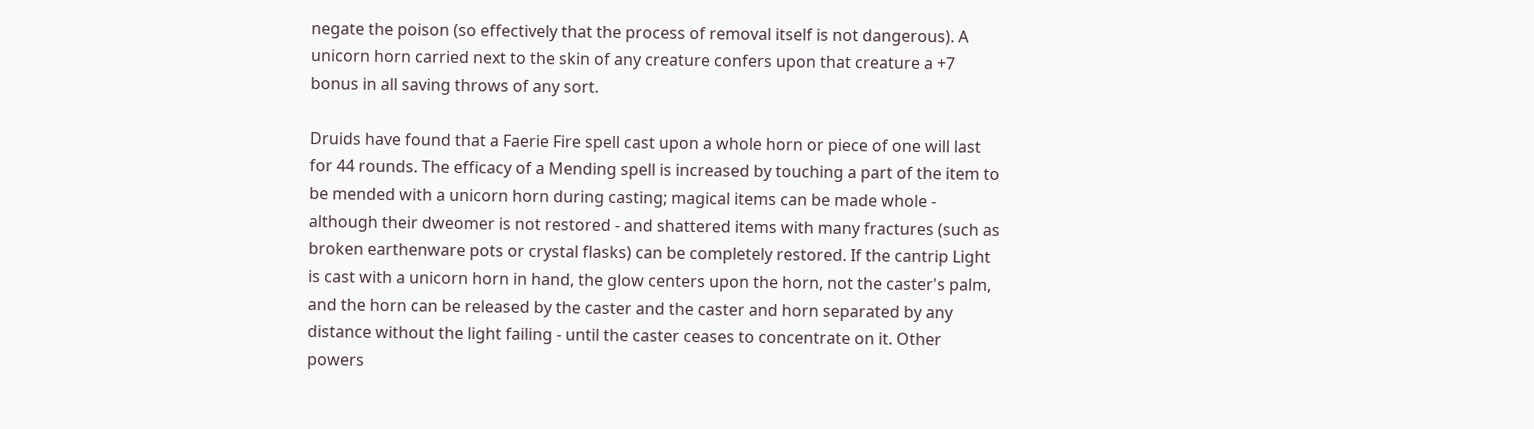negate the poison (so effectively that the process of removal itself is not dangerous). A unicorn horn carried next to the skin of any creature confers upon that creature a +7 bonus in all saving throws of any sort.

Druids have found that a Faerie Fire spell cast upon a whole horn or piece of one will last for 44 rounds. The efficacy of a Mending spell is increased by touching a part of the item to be mended with a unicorn horn during casting; magical items can be made whole - although their dweomer is not restored - and shattered items with many fractures (such as broken earthenware pots or crystal flasks) can be completely restored. If the cantrip Light is cast with a unicorn horn in hand, the glow centers upon the horn, not the caster's palm, and the horn can be released by the caster and the caster and horn separated by any distance without the light failing - until the caster ceases to concentrate on it. Other powers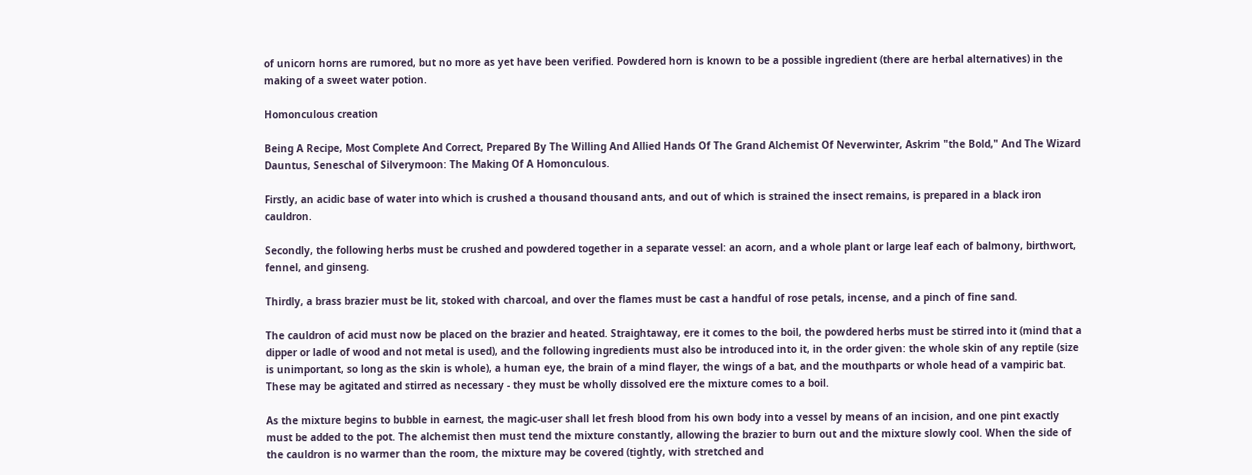of unicorn horns are rumored, but no more as yet have been verified. Powdered horn is known to be a possible ingredient (there are herbal alternatives) in the making of a sweet water potion.

Homonculous creation

Being A Recipe, Most Complete And Correct, Prepared By The Willing And Allied Hands Of The Grand Alchemist Of Neverwinter, Askrim "the Bold," And The Wizard Dauntus, Seneschal of Silverymoon: The Making Of A Homonculous.

Firstly, an acidic base of water into which is crushed a thousand thousand ants, and out of which is strained the insect remains, is prepared in a black iron cauldron.

Secondly, the following herbs must be crushed and powdered together in a separate vessel: an acorn, and a whole plant or large leaf each of balmony, birthwort, fennel, and ginseng.

Thirdly, a brass brazier must be lit, stoked with charcoal, and over the flames must be cast a handful of rose petals, incense, and a pinch of fine sand.

The cauldron of acid must now be placed on the brazier and heated. Straightaway, ere it comes to the boil, the powdered herbs must be stirred into it (mind that a dipper or ladle of wood and not metal is used), and the following ingredients must also be introduced into it, in the order given: the whole skin of any reptile (size is unimportant, so long as the skin is whole), a human eye, the brain of a mind flayer, the wings of a bat, and the mouthparts or whole head of a vampiric bat. These may be agitated and stirred as necessary - they must be wholly dissolved ere the mixture comes to a boil.

As the mixture begins to bubble in earnest, the magic-user shall let fresh blood from his own body into a vessel by means of an incision, and one pint exactly must be added to the pot. The alchemist then must tend the mixture constantly, allowing the brazier to burn out and the mixture slowly cool. When the side of the cauldron is no warmer than the room, the mixture may be covered (tightly, with stretched and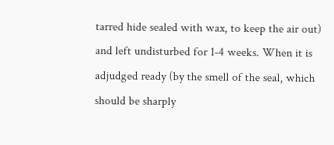tarred hide sealed with wax, to keep the air out) and left undisturbed for 1-4 weeks. When it is adjudged ready (by the smell of the seal, which should be sharply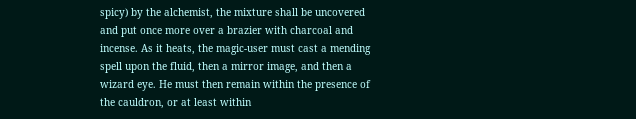spicy) by the alchemist, the mixture shall be uncovered and put once more over a brazier with charcoal and incense. As it heats, the magic-user must cast a mending spell upon the fluid, then a mirror image, and then a wizard eye. He must then remain within the presence of the cauldron, or at least within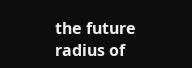the future radius of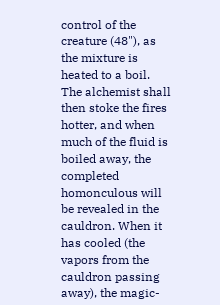control of the creature (48"), as the mixture is heated to a boil. The alchemist shall then stoke the fires hotter, and when much of the fluid is boiled away, the completed homonculous will be revealed in the cauldron. When it has cooled (the vapors from the cauldron passing away), the magic-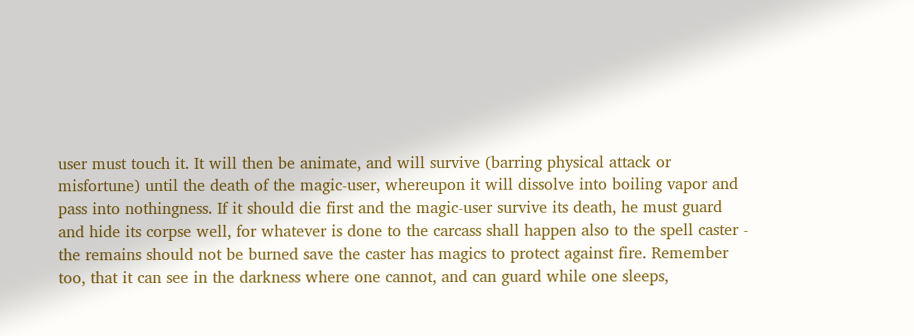user must touch it. It will then be animate, and will survive (barring physical attack or misfortune) until the death of the magic-user, whereupon it will dissolve into boiling vapor and pass into nothingness. If it should die first and the magic-user survive its death, he must guard and hide its corpse well, for whatever is done to the carcass shall happen also to the spell caster - the remains should not be burned save the caster has magics to protect against fire. Remember too, that it can see in the darkness where one cannot, and can guard while one sleeps,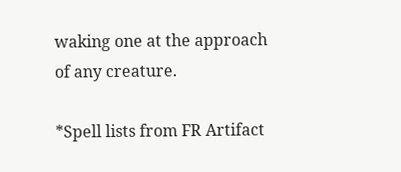waking one at the approach of any creature.

*Spell lists from FR Artifact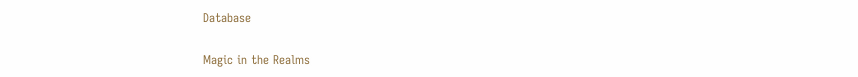Database

Magic in the Realms